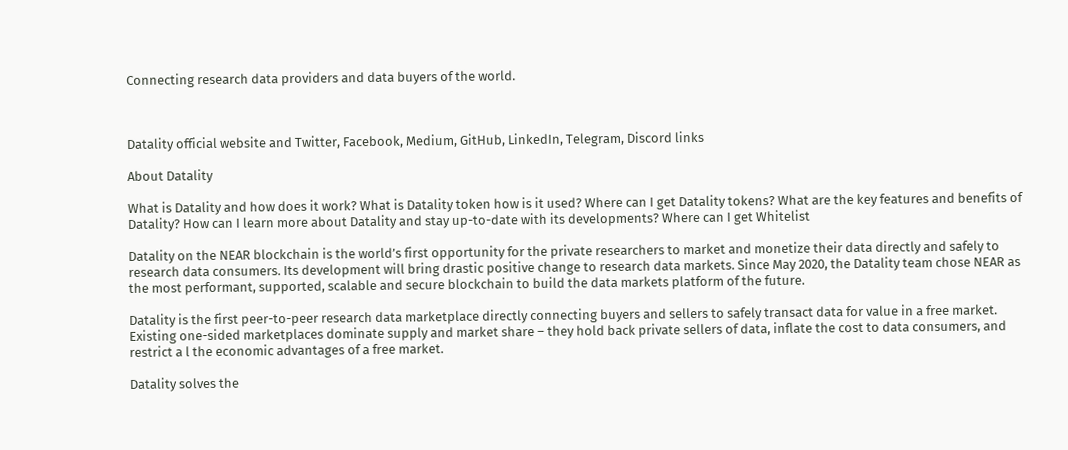Connecting research data providers and data buyers of the world.



Datality official website and Twitter, Facebook, Medium, GitHub, LinkedIn, Telegram, Discord links

About Datality

What is Datality and how does it work? What is Datality token how is it used? Where can I get Datality tokens? What are the key features and benefits of Datality? How can I learn more about Datality and stay up-to-date with its developments? Where can I get Whitelist

Datality on the NEAR blockchain is the world’s first opportunity for the private researchers to market and monetize their data directly and safely to research data consumers. Its development will bring drastic positive change to research data markets. Since May 2020, the Datality team chose NEAR as the most performant, supported, scalable and secure blockchain to build the data markets platform of the future.

Datality is the first peer-to-peer research data marketplace directly connecting buyers and sellers to safely transact data for value in a free market. Existing one-sided marketplaces dominate supply and market share – they hold back private sellers of data, inflate the cost to data consumers, and restrict a l the economic advantages of a free market.

Datality solves the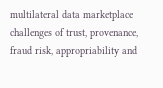multilateral data marketplace challenges of trust, provenance, fraud risk, appropriability and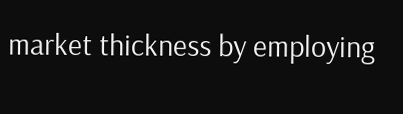market thickness by employing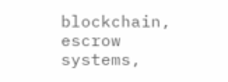blockchain, escrow systems,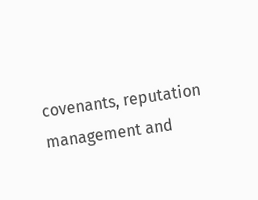covenants, reputation management and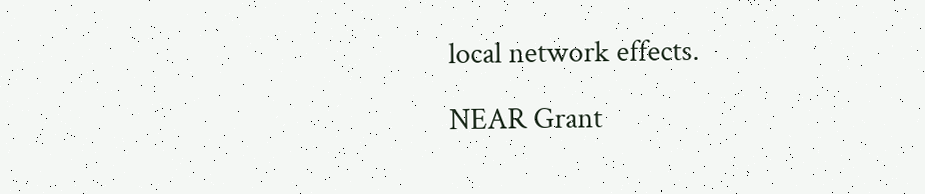local network effects.

NEAR Grant